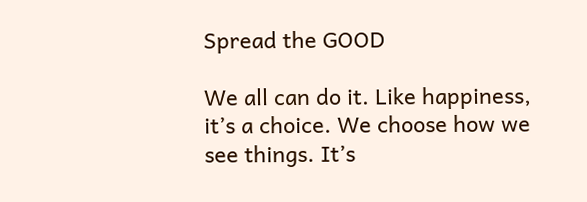Spread the GOOD

We all can do it. Like happiness, it’s a choice. We choose how we see things. It’s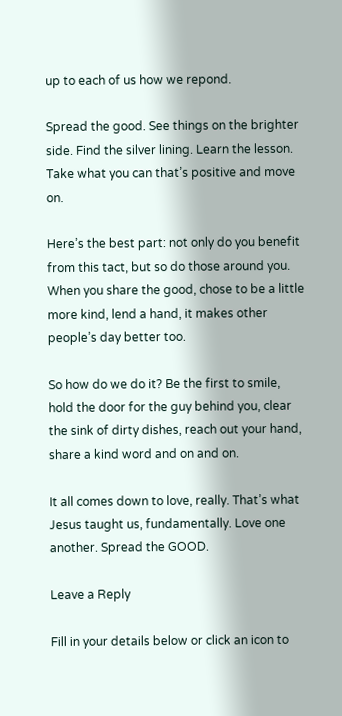up to each of us how we repond.

Spread the good. See things on the brighter side. Find the silver lining. Learn the lesson. Take what you can that’s positive and move on.

Here’s the best part: not only do you benefit from this tact, but so do those around you.  When you share the good, chose to be a little more kind, lend a hand, it makes other people’s day better too.

So how do we do it? Be the first to smile, hold the door for the guy behind you, clear the sink of dirty dishes, reach out your hand, share a kind word and on and on.

It all comes down to love, really. That’s what Jesus taught us, fundamentally. Love one another. Spread the GOOD.

Leave a Reply

Fill in your details below or click an icon to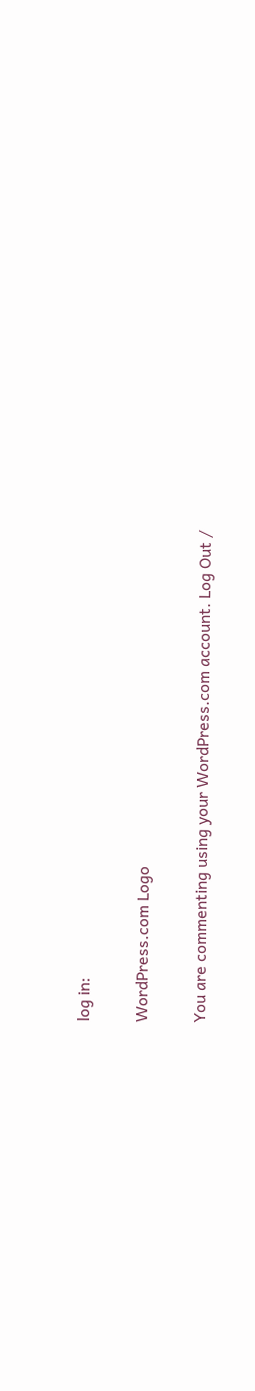log in:

WordPress.com Logo

You are commenting using your WordPress.com account. Log Out /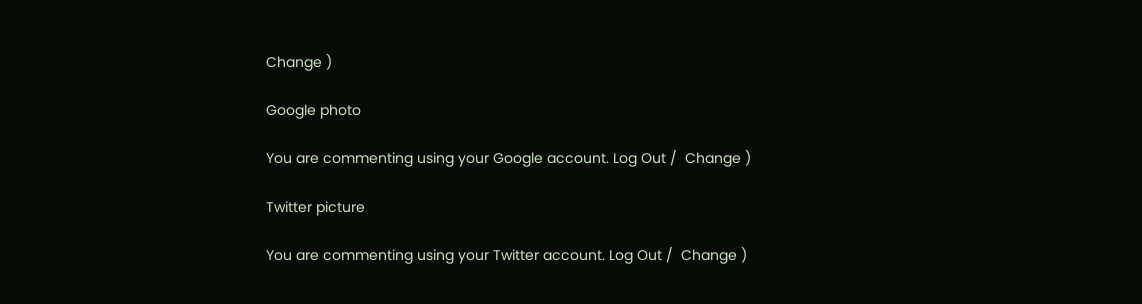Change )

Google photo

You are commenting using your Google account. Log Out /  Change )

Twitter picture

You are commenting using your Twitter account. Log Out /  Change )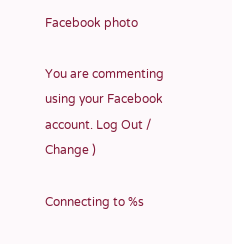Facebook photo

You are commenting using your Facebook account. Log Out /  Change )

Connecting to %s